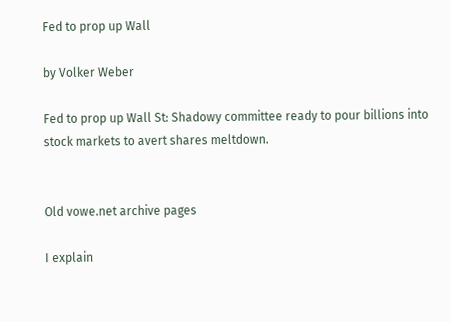Fed to prop up Wall

by Volker Weber

Fed to prop up Wall St: Shadowy committee ready to pour billions into stock markets to avert shares meltdown.


Old vowe.net archive pages

I explain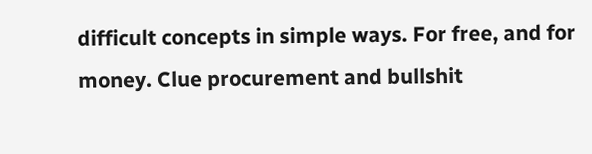difficult concepts in simple ways. For free, and for money. Clue procurement and bullshit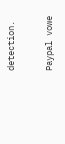detection.


Paypal vowe